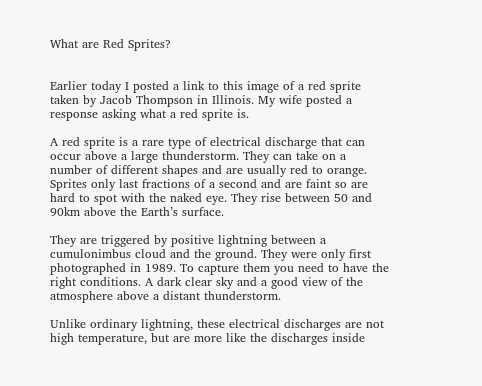What are Red Sprites?


Earlier today I posted a link to this image of a red sprite taken by Jacob Thompson in Illinois. My wife posted a response asking what a red sprite is.

A red sprite is a rare type of electrical discharge that can occur above a large thunderstorm. They can take on a number of different shapes and are usually red to orange. Sprites only last fractions of a second and are faint so are hard to spot with the naked eye. They rise between 50 and 90km above the Earth’s surface.

They are triggered by positive lightning between a cumulonimbus cloud and the ground. They were only first photographed in 1989. To capture them you need to have the right conditions. A dark clear sky and a good view of the atmosphere above a distant thunderstorm.

Unlike ordinary lightning, these electrical discharges are not high temperature, but are more like the discharges inside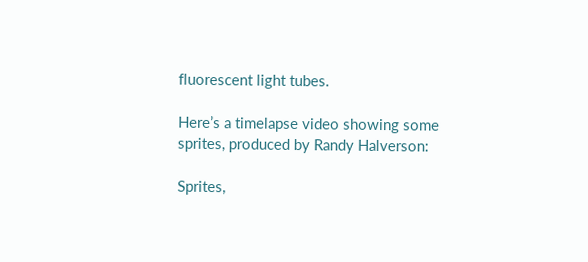fluorescent light tubes.

Here’s a timelapse video showing some sprites, produced by Randy Halverson:

Sprites,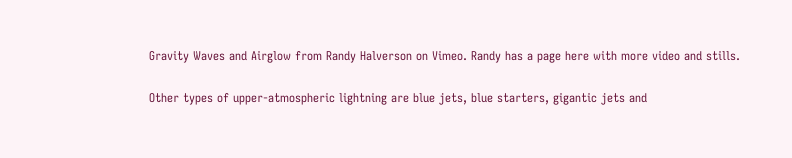Gravity Waves and Airglow from Randy Halverson on Vimeo. Randy has a page here with more video and stills.

Other types of upper-atmospheric lightning are blue jets, blue starters, gigantic jets and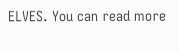ELVES. You can read more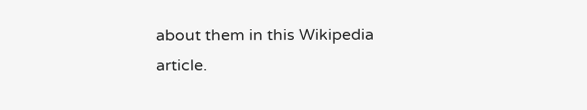about them in this Wikipedia article.